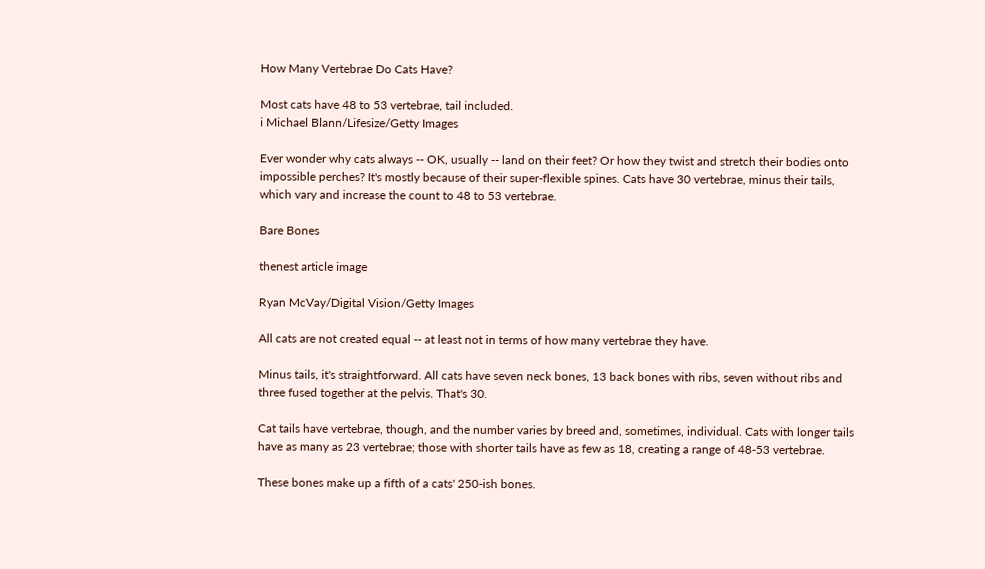How Many Vertebrae Do Cats Have?

Most cats have 48 to 53 vertebrae, tail included.
i Michael Blann/Lifesize/Getty Images

Ever wonder why cats always -- OK, usually -- land on their feet? Or how they twist and stretch their bodies onto impossible perches? It's mostly because of their super-flexible spines. Cats have 30 vertebrae, minus their tails, which vary and increase the count to 48 to 53 vertebrae.

Bare Bones

thenest article image

Ryan McVay/Digital Vision/Getty Images

All cats are not created equal -- at least not in terms of how many vertebrae they have.

Minus tails, it's straightforward. All cats have seven neck bones, 13 back bones with ribs, seven without ribs and three fused together at the pelvis. That's 30.

Cat tails have vertebrae, though, and the number varies by breed and, sometimes, individual. Cats with longer tails have as many as 23 vertebrae; those with shorter tails have as few as 18, creating a range of 48-53 vertebrae.

These bones make up a fifth of a cats' 250-ish bones.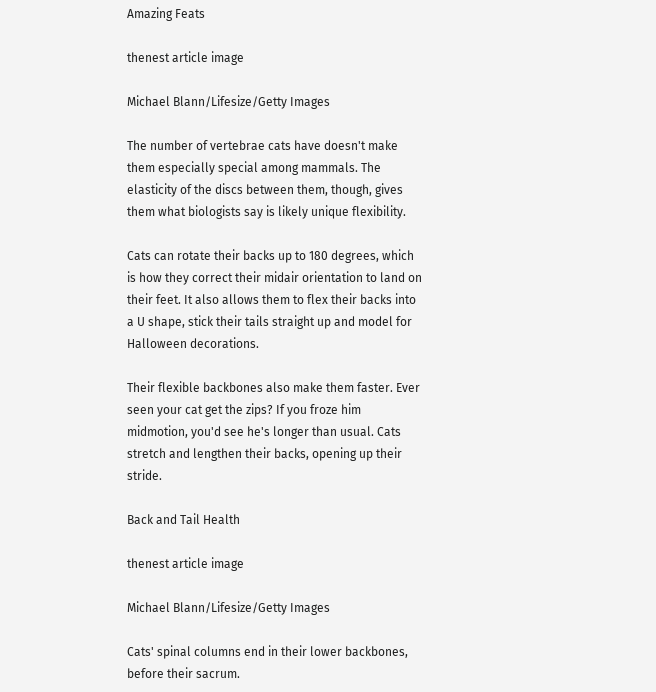Amazing Feats

thenest article image

Michael Blann/Lifesize/Getty Images

The number of vertebrae cats have doesn't make them especially special among mammals. The elasticity of the discs between them, though, gives them what biologists say is likely unique flexibility.

Cats can rotate their backs up to 180 degrees, which is how they correct their midair orientation to land on their feet. It also allows them to flex their backs into a U shape, stick their tails straight up and model for Halloween decorations.

Their flexible backbones also make them faster. Ever seen your cat get the zips? If you froze him midmotion, you'd see he's longer than usual. Cats stretch and lengthen their backs, opening up their stride.

Back and Tail Health

thenest article image

Michael Blann/Lifesize/Getty Images

Cats' spinal columns end in their lower backbones, before their sacrum.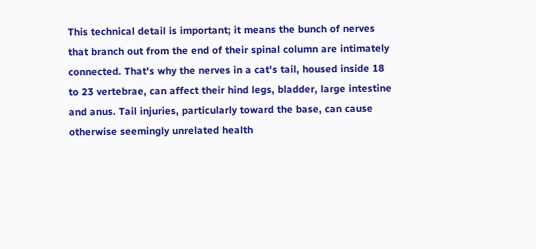This technical detail is important; it means the bunch of nerves that branch out from the end of their spinal column are intimately connected. That's why the nerves in a cat's tail, housed inside 18 to 23 vertebrae, can affect their hind legs, bladder, large intestine and anus. Tail injuries, particularly toward the base, can cause otherwise seemingly unrelated health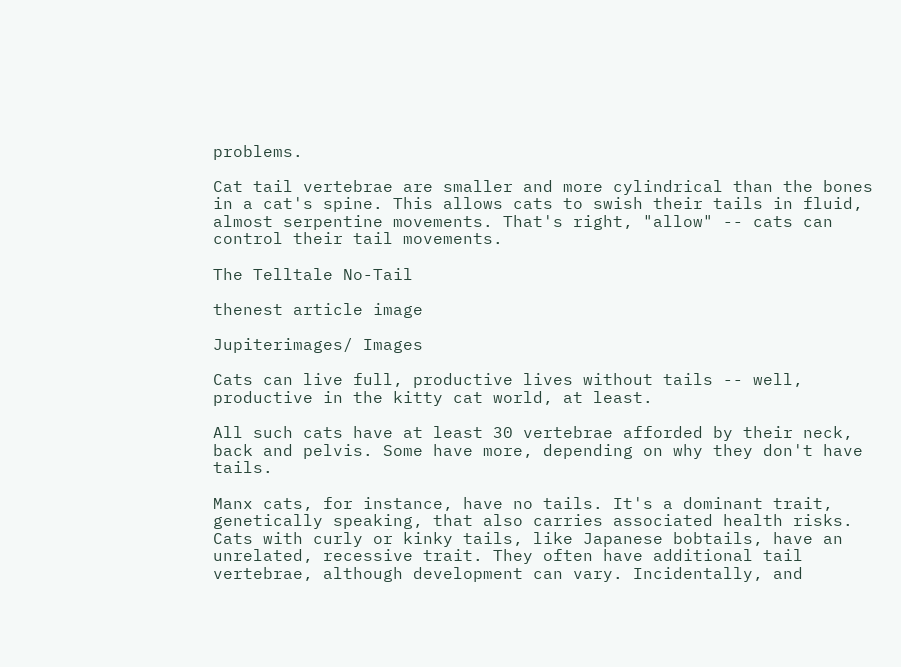problems.

Cat tail vertebrae are smaller and more cylindrical than the bones in a cat's spine. This allows cats to swish their tails in fluid, almost serpentine movements. That's right, "allow" -- cats can control their tail movements.

The Telltale No-Tail

thenest article image

Jupiterimages/ Images

Cats can live full, productive lives without tails -- well, productive in the kitty cat world, at least.

All such cats have at least 30 vertebrae afforded by their neck, back and pelvis. Some have more, depending on why they don't have tails.

Manx cats, for instance, have no tails. It's a dominant trait, genetically speaking, that also carries associated health risks. Cats with curly or kinky tails, like Japanese bobtails, have an unrelated, recessive trait. They often have additional tail vertebrae, although development can vary. Incidentally, and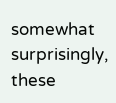somewhat surprisingly, these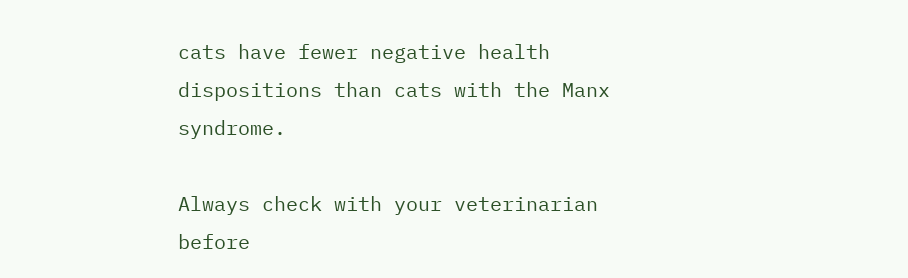cats have fewer negative health dispositions than cats with the Manx syndrome.

Always check with your veterinarian before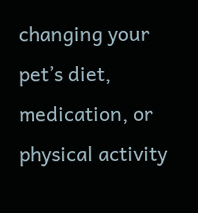changing your pet’s diet, medication, or physical activity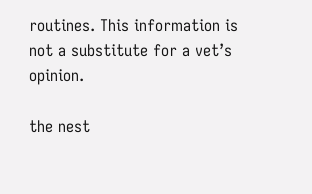routines. This information is not a substitute for a vet’s opinion.

the nest